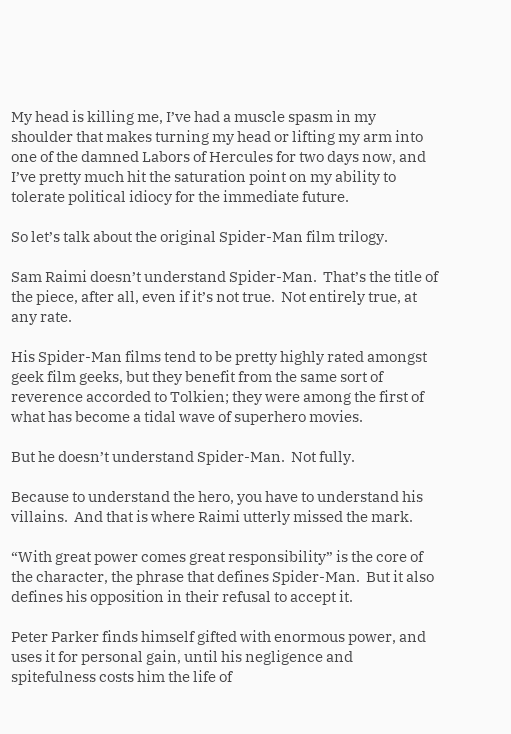My head is killing me, I’ve had a muscle spasm in my shoulder that makes turning my head or lifting my arm into one of the damned Labors of Hercules for two days now, and I’ve pretty much hit the saturation point on my ability to tolerate political idiocy for the immediate future.

So let’s talk about the original Spider-Man film trilogy.

Sam Raimi doesn’t understand Spider-Man.  That’s the title of the piece, after all, even if it’s not true.  Not entirely true, at any rate.

His Spider-Man films tend to be pretty highly rated amongst geek film geeks, but they benefit from the same sort of reverence accorded to Tolkien; they were among the first of what has become a tidal wave of superhero movies.

But he doesn’t understand Spider-Man.  Not fully.

Because to understand the hero, you have to understand his villains.  And that is where Raimi utterly missed the mark.

“With great power comes great responsibility” is the core of the character, the phrase that defines Spider-Man.  But it also defines his opposition in their refusal to accept it.

Peter Parker finds himself gifted with enormous power, and uses it for personal gain, until his negligence and spitefulness costs him the life of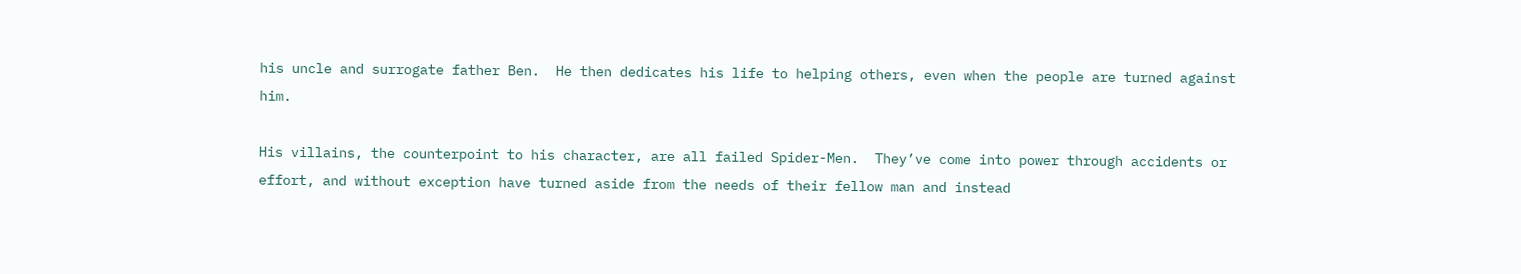his uncle and surrogate father Ben.  He then dedicates his life to helping others, even when the people are turned against him.

His villains, the counterpoint to his character, are all failed Spider-Men.  They’ve come into power through accidents or effort, and without exception have turned aside from the needs of their fellow man and instead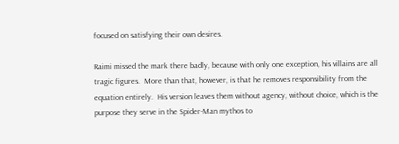focused on satisfying their own desires.

Raimi missed the mark there badly, because with only one exception, his villains are all tragic figures.  More than that, however, is that he removes responsibility from the equation entirely.  His version leaves them without agency, without choice, which is the purpose they serve in the Spider-Man mythos to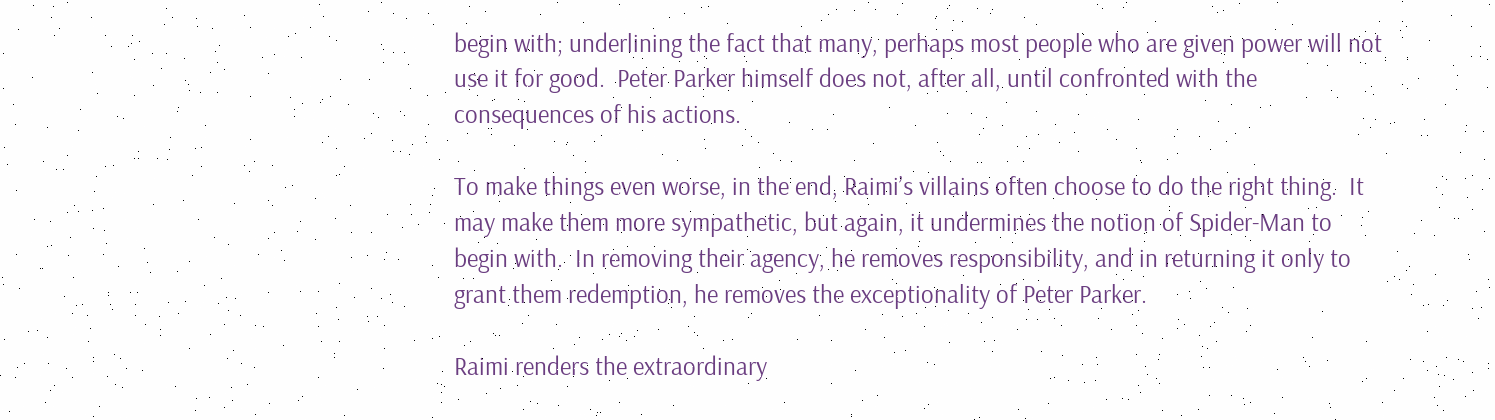begin with; underlining the fact that many, perhaps most people who are given power will not use it for good.  Peter Parker himself does not, after all, until confronted with the consequences of his actions.

To make things even worse, in the end, Raimi’s villains often choose to do the right thing.  It may make them more sympathetic, but again, it undermines the notion of Spider-Man to begin with.  In removing their agency, he removes responsibility, and in returning it only to grant them redemption, he removes the exceptionality of Peter Parker.

Raimi renders the extraordinary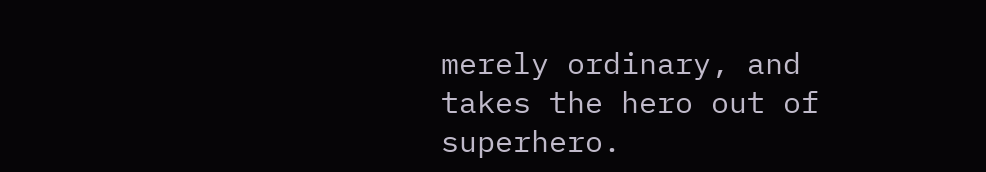merely ordinary, and takes the hero out of superhero.